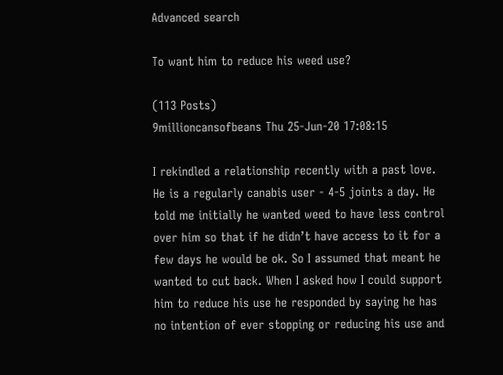Advanced search

To want him to reduce his weed use?

(113 Posts)
9millioncansofbeans Thu 25-Jun-20 17:08:15

I rekindled a relationship recently with a past love. He is a regularly canabis user - 4-5 joints a day. He told me initially he wanted weed to have less control over him so that if he didn’t have access to it for a few days he would be ok. So I assumed that meant he wanted to cut back. When I asked how I could support him to reduce his use he responded by saying he has no intention of ever stopping or reducing his use and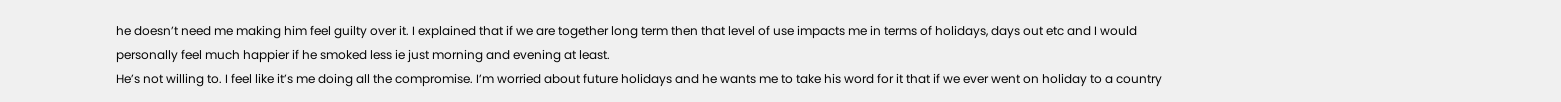he doesn’t need me making him feel guilty over it. I explained that if we are together long term then that level of use impacts me in terms of holidays, days out etc and I would personally feel much happier if he smoked less ie just morning and evening at least.
He’s not willing to. I feel like it’s me doing all the compromise. I’m worried about future holidays and he wants me to take his word for it that if we ever went on holiday to a country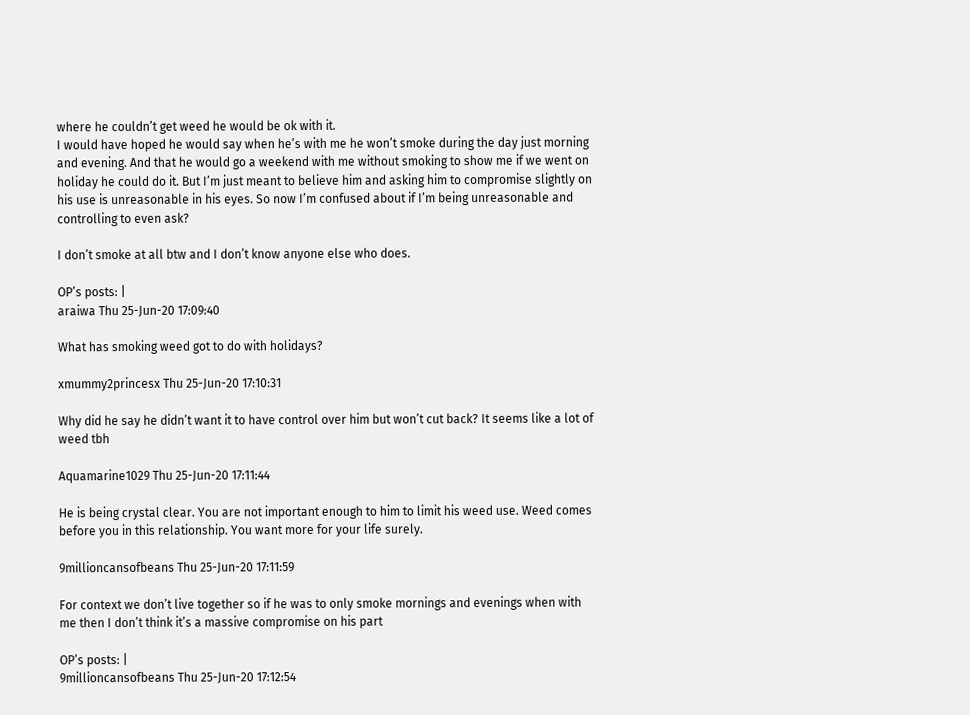where he couldn’t get weed he would be ok with it.
I would have hoped he would say when he’s with me he won’t smoke during the day just morning and evening. And that he would go a weekend with me without smoking to show me if we went on holiday he could do it. But I’m just meant to believe him and asking him to compromise slightly on his use is unreasonable in his eyes. So now I’m confused about if I’m being unreasonable and controlling to even ask?

I don’t smoke at all btw and I don’t know anyone else who does.

OP’s posts: |
araiwa Thu 25-Jun-20 17:09:40

What has smoking weed got to do with holidays?

xmummy2princesx Thu 25-Jun-20 17:10:31

Why did he say he didn’t want it to have control over him but won’t cut back? It seems like a lot of weed tbh

Aquamarine1029 Thu 25-Jun-20 17:11:44

He is being crystal clear. You are not important enough to him to limit his weed use. Weed comes before you in this relationship. You want more for your life surely.

9millioncansofbeans Thu 25-Jun-20 17:11:59

For context we don’t live together so if he was to only smoke mornings and evenings when with me then I don’t think it’s a massive compromise on his part

OP’s posts: |
9millioncansofbeans Thu 25-Jun-20 17:12:54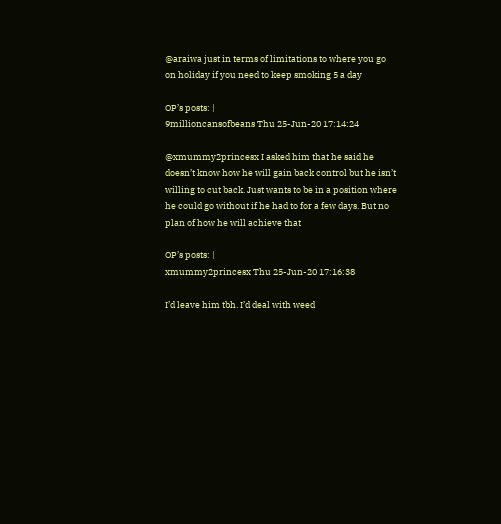@araiwa just in terms of limitations to where you go on holiday if you need to keep smoking 5 a day

OP’s posts: |
9millioncansofbeans Thu 25-Jun-20 17:14:24

@xmummy2princesx I asked him that he said he doesn’t know how he will gain back control but he isn’t willing to cut back. Just wants to be in a position where he could go without if he had to for a few days. But no plan of how he will achieve that

OP’s posts: |
xmummy2princesx Thu 25-Jun-20 17:16:38

I’d leave him tbh. I’d deal with weed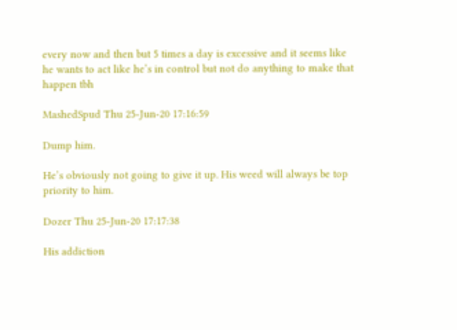every now and then but 5 times a day is excessive and it seems like he wants to act like he’s in control but not do anything to make that happen tbh

MashedSpud Thu 25-Jun-20 17:16:59

Dump him.

He’s obviously not going to give it up. His weed will always be top priority to him.

Dozer Thu 25-Jun-20 17:17:38

His addiction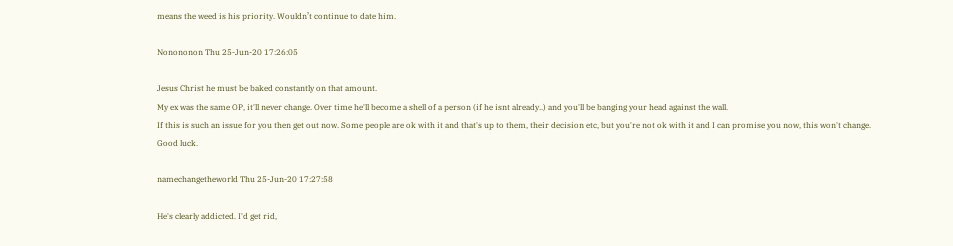means the weed is his priority. Wouldn’t continue to date him.

Nonononon Thu 25-Jun-20 17:26:05

Jesus Christ he must be baked constantly on that amount.
My ex was the same OP, it'll never change. Over time he'll become a shell of a person (if he isnt already..) and you'll be banging your head against the wall.
If this is such an issue for you then get out now. Some people are ok with it and that's up to them, their decision etc, but you're not ok with it and I can promise you now, this won't change.
Good luck.

namechangetheworld Thu 25-Jun-20 17:27:58

He's clearly addicted. I'd get rid,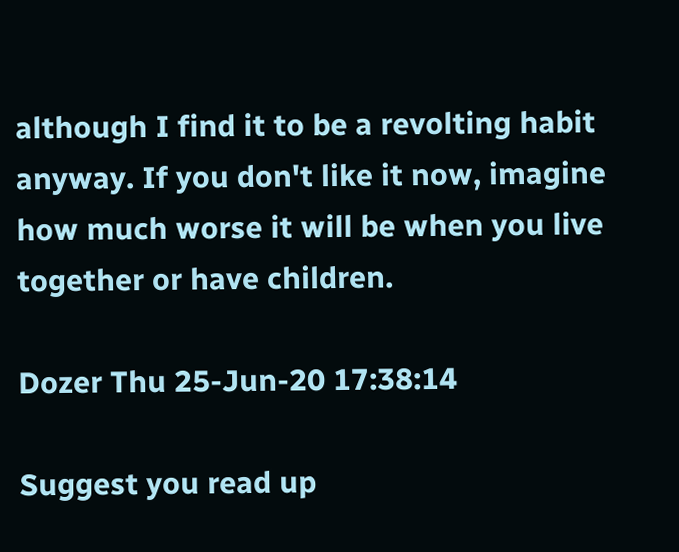although I find it to be a revolting habit anyway. If you don't like it now, imagine how much worse it will be when you live together or have children.

Dozer Thu 25-Jun-20 17:38:14

Suggest you read up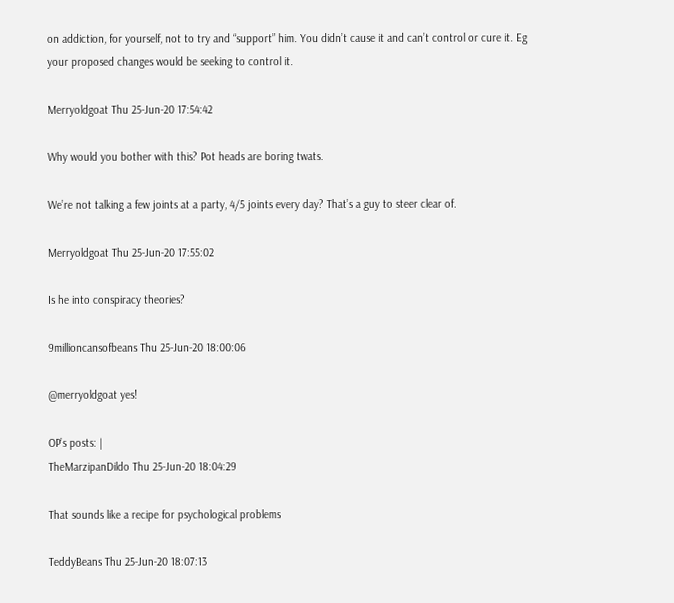on addiction, for yourself, not to try and “support” him. You didn’t cause it and can’t control or cure it. Eg your proposed changes would be seeking to control it.

Merryoldgoat Thu 25-Jun-20 17:54:42

Why would you bother with this? Pot heads are boring twats.

We’re not talking a few joints at a party, 4/5 joints every day? That’s a guy to steer clear of.

Merryoldgoat Thu 25-Jun-20 17:55:02

Is he into conspiracy theories?

9millioncansofbeans Thu 25-Jun-20 18:00:06

@merryoldgoat yes!

OP’s posts: |
TheMarzipanDildo Thu 25-Jun-20 18:04:29

That sounds like a recipe for psychological problems

TeddyBeans Thu 25-Jun-20 18:07:13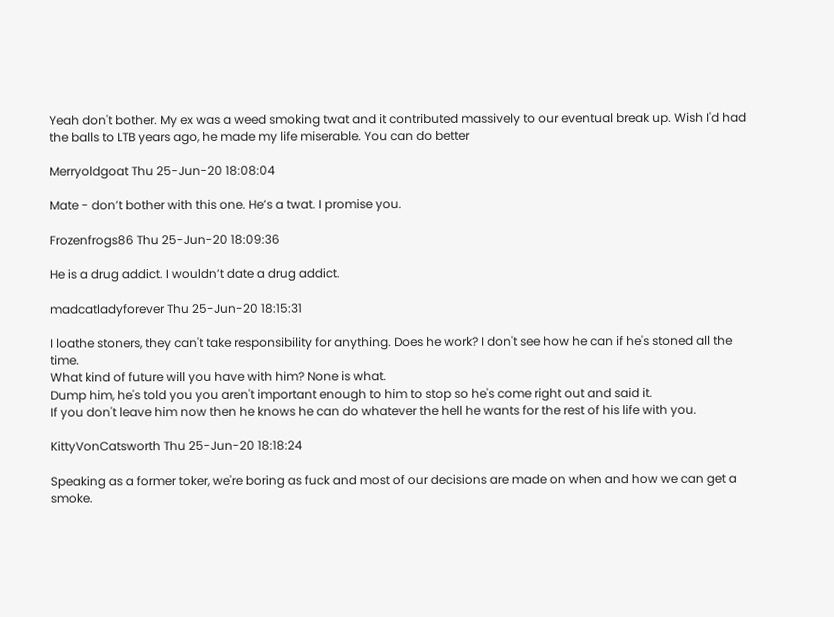Yeah don't bother. My ex was a weed smoking twat and it contributed massively to our eventual break up. Wish I'd had the balls to LTB years ago, he made my life miserable. You can do better

Merryoldgoat Thu 25-Jun-20 18:08:04

Mate - don’t bother with this one. He’s a twat. I promise you.

Frozenfrogs86 Thu 25-Jun-20 18:09:36

He is a drug addict. I wouldn’t date a drug addict.

madcatladyforever Thu 25-Jun-20 18:15:31

I loathe stoners, they can't take responsibility for anything. Does he work? I don't see how he can if he's stoned all the time.
What kind of future will you have with him? None is what.
Dump him, he's told you you aren't important enough to him to stop so he's come right out and said it.
If you don't leave him now then he knows he can do whatever the hell he wants for the rest of his life with you.

KittyVonCatsworth Thu 25-Jun-20 18:18:24

Speaking as a former toker, we're boring as fuck and most of our decisions are made on when and how we can get a smoke.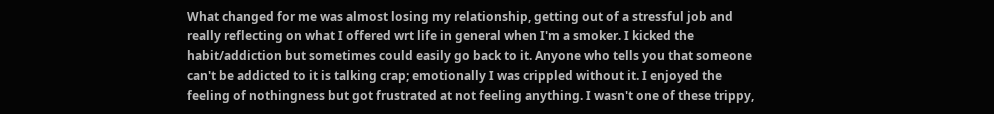What changed for me was almost losing my relationship, getting out of a stressful job and really reflecting on what I offered wrt life in general when I'm a smoker. I kicked the habit/addiction but sometimes could easily go back to it. Anyone who tells you that someone can't be addicted to it is talking crap; emotionally I was crippled without it. I enjoyed the feeling of nothingness but got frustrated at not feeling anything. I wasn't one of these trippy,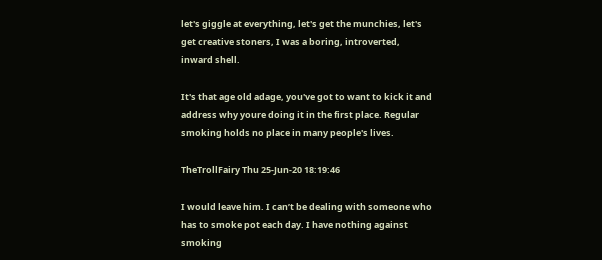let's giggle at everything, let's get the munchies, let's get creative stoners, I was a boring, introverted, inward shell.

It's that age old adage, you've got to want to kick it and address why youre doing it in the first place. Regular smoking holds no place in many people's lives.

TheTrollFairy Thu 25-Jun-20 18:19:46

I would leave him. I can’t be dealing with someone who has to smoke pot each day. I have nothing against smoking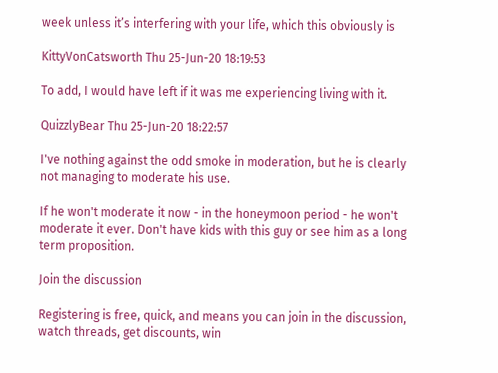week unless it’s interfering with your life, which this obviously is

KittyVonCatsworth Thu 25-Jun-20 18:19:53

To add, I would have left if it was me experiencing living with it.

QuizzlyBear Thu 25-Jun-20 18:22:57

I've nothing against the odd smoke in moderation, but he is clearly not managing to moderate his use.

If he won't moderate it now - in the honeymoon period - he won't moderate it ever. Don't have kids with this guy or see him as a long term proposition.

Join the discussion

Registering is free, quick, and means you can join in the discussion, watch threads, get discounts, win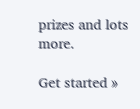prizes and lots more.

Get started »